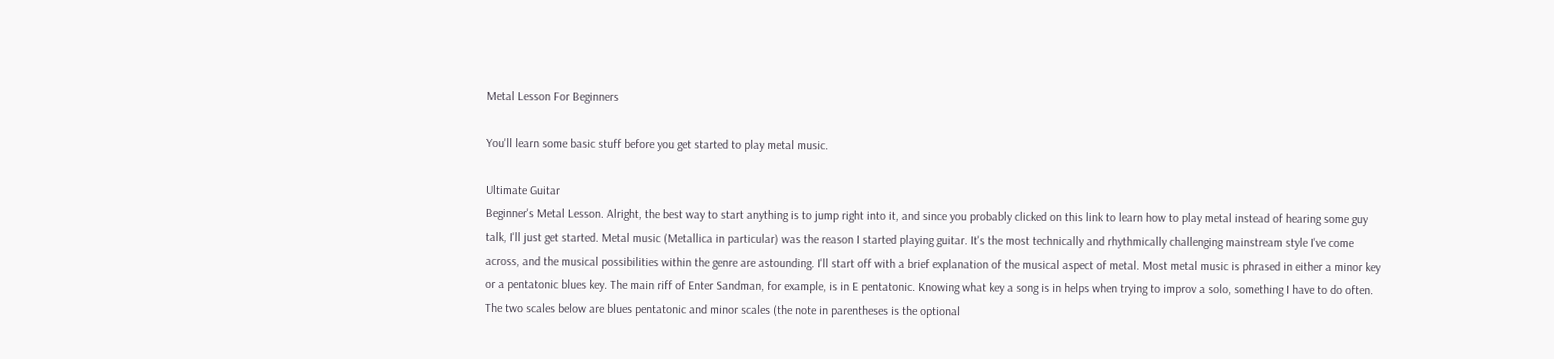Metal Lesson For Beginners

You'll learn some basic stuff before you get started to play metal music.

Ultimate Guitar
Beginner's Metal Lesson. Alright, the best way to start anything is to jump right into it, and since you probably clicked on this link to learn how to play metal instead of hearing some guy talk, I'll just get started. Metal music (Metallica in particular) was the reason I started playing guitar. It's the most technically and rhythmically challenging mainstream style I've come across, and the musical possibilities within the genre are astounding. I'll start off with a brief explanation of the musical aspect of metal. Most metal music is phrased in either a minor key or a pentatonic blues key. The main riff of Enter Sandman, for example, is in E pentatonic. Knowing what key a song is in helps when trying to improv a solo, something I have to do often. The two scales below are blues pentatonic and minor scales (the note in parentheses is the optional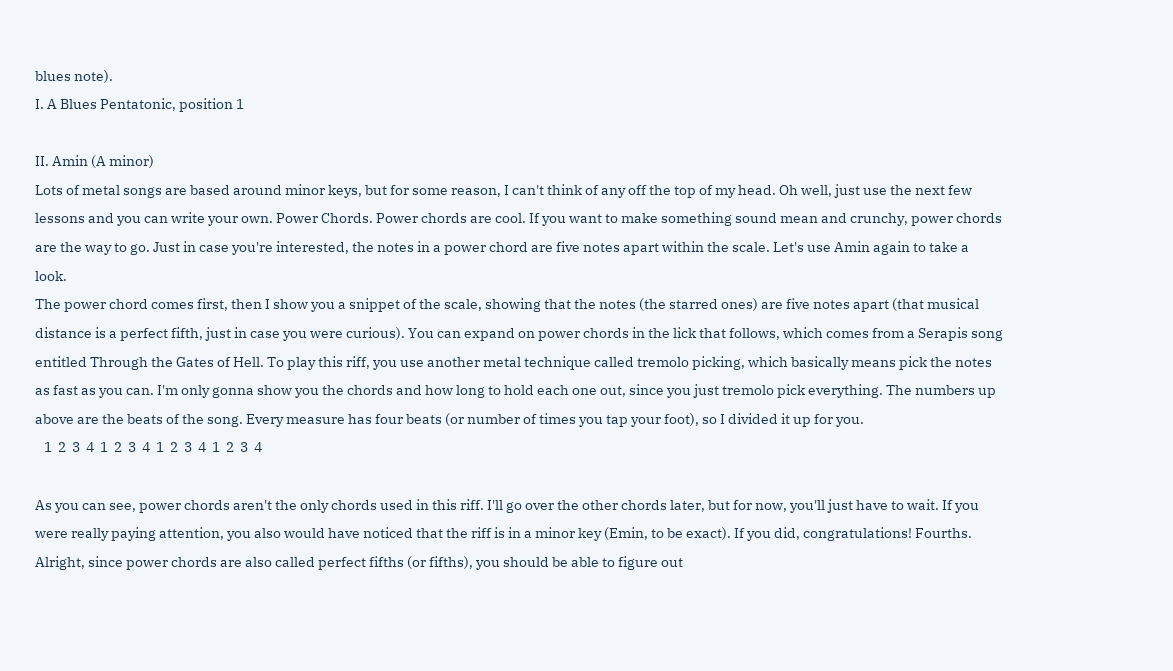blues note).
I. A Blues Pentatonic, position 1

II. Amin (A minor)
Lots of metal songs are based around minor keys, but for some reason, I can't think of any off the top of my head. Oh well, just use the next few lessons and you can write your own. Power Chords. Power chords are cool. If you want to make something sound mean and crunchy, power chords are the way to go. Just in case you're interested, the notes in a power chord are five notes apart within the scale. Let's use Amin again to take a look.
The power chord comes first, then I show you a snippet of the scale, showing that the notes (the starred ones) are five notes apart (that musical distance is a perfect fifth, just in case you were curious). You can expand on power chords in the lick that follows, which comes from a Serapis song entitled Through the Gates of Hell. To play this riff, you use another metal technique called tremolo picking, which basically means pick the notes as fast as you can. I'm only gonna show you the chords and how long to hold each one out, since you just tremolo pick everything. The numbers up above are the beats of the song. Every measure has four beats (or number of times you tap your foot), so I divided it up for you.
   1  2  3  4  1  2  3  4  1  2  3  4  1  2  3  4

As you can see, power chords aren't the only chords used in this riff. I'll go over the other chords later, but for now, you'll just have to wait. If you were really paying attention, you also would have noticed that the riff is in a minor key (Emin, to be exact). If you did, congratulations! Fourths. Alright, since power chords are also called perfect fifths (or fifths), you should be able to figure out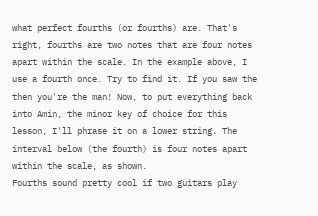what perfect fourths (or fourths) are. That's right, fourths are two notes that are four notes apart within the scale. In the example above, I use a fourth once. Try to find it. If you saw the
then you're the man! Now, to put everything back into Amin, the minor key of choice for this lesson, I'll phrase it on a lower string. The interval below (the fourth) is four notes apart within the scale, as shown.
Fourths sound pretty cool if two guitars play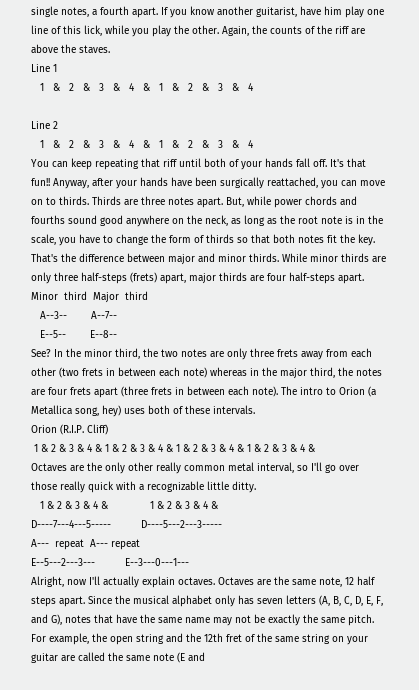single notes, a fourth apart. If you know another guitarist, have him play one line of this lick, while you play the other. Again, the counts of the riff are above the staves.
Line 1
   1   &   2   &   3   &   4   &   1   &   2   &   3   &   4

Line 2
   1   &   2   &   3   &   4   &   1   &   2   &   3   &   4
You can keep repeating that riff until both of your hands fall off. It's that fun!! Anyway, after your hands have been surgically reattached, you can move on to thirds. Thirds are three notes apart. But, while power chords and fourths sound good anywhere on the neck, as long as the root note is in the scale, you have to change the form of thirds so that both notes fit the key. That's the difference between major and minor thirds. While minor thirds are only three half-steps (frets) apart, major thirds are four half-steps apart.
Minor  third  Major  third
   A--3--        A--7--
   E--5--        E--8--
See? In the minor third, the two notes are only three frets away from each other (two frets in between each note) whereas in the major third, the notes are four frets apart (three frets in between each note). The intro to Orion (a Metallica song, hey) uses both of these intervals.
Orion (R.I.P. Cliff)
 1 & 2 & 3 & 4 & 1 & 2 & 3 & 4 & 1 & 2 & 3 & 4 & 1 & 2 & 3 & 4 &
Octaves are the only other really common metal interval, so I'll go over those really quick with a recognizable little ditty.
   1 & 2 & 3 & 4 &              1 & 2 & 3 & 4 &
D----7---4---5-----          D----5---2---3-----
A---  repeat  A--- repeat
E--5---2---3---          E--3---0---1---
Alright, now I'll actually explain octaves. Octaves are the same note, 12 half steps apart. Since the musical alphabet only has seven letters (A, B, C, D, E, F, and G), notes that have the same name may not be exactly the same pitch. For example, the open string and the 12th fret of the same string on your guitar are called the same note (E and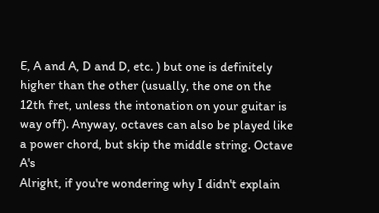E, A and A, D and D, etc. ) but one is definitely higher than the other (usually, the one on the 12th fret, unless the intonation on your guitar is way off). Anyway, octaves can also be played like a power chord, but skip the middle string. Octave A's
Alright, if you're wondering why I didn't explain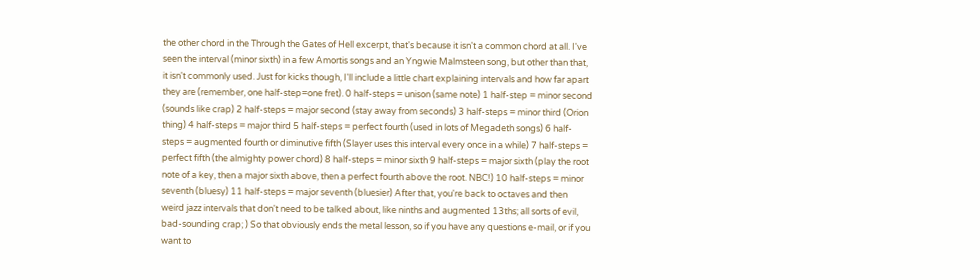the other chord in the Through the Gates of Hell excerpt, that's because it isn't a common chord at all. I've seen the interval (minor sixth) in a few Amortis songs and an Yngwie Malmsteen song, but other than that, it isn't commonly used. Just for kicks though, I'll include a little chart explaining intervals and how far apart they are (remember, one half-step=one fret). 0 half-steps = unison (same note) 1 half-step = minor second (sounds like crap) 2 half-steps = major second (stay away from seconds) 3 half-steps = minor third (Orion thing) 4 half-steps = major third 5 half-steps = perfect fourth (used in lots of Megadeth songs) 6 half-steps = augmented fourth or diminutive fifth (Slayer uses this interval every once in a while) 7 half-steps = perfect fifth (the almighty power chord) 8 half-steps = minor sixth 9 half-steps = major sixth (play the root note of a key, then a major sixth above, then a perfect fourth above the root. NBC!) 10 half-steps = minor seventh (bluesy) 11 half-steps = major seventh (bluesier) After that, you're back to octaves and then weird jazz intervals that don't need to be talked about, like ninths and augmented 13ths; all sorts of evil, bad-sounding crap; ) So that obviously ends the metal lesson, so if you have any questions e-mail, or if you want to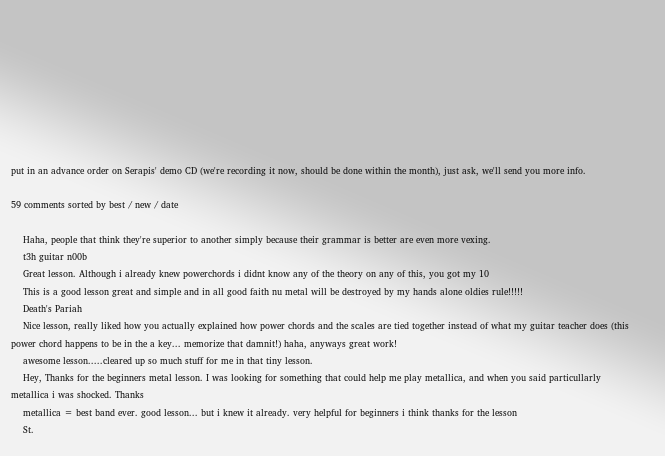put in an advance order on Serapis' demo CD (we're recording it now, should be done within the month), just ask, we'll send you more info.

59 comments sorted by best / new / date

    Haha, people that think they're superior to another simply because their grammar is better are even more vexing.
    t3h guitar n00b
    Great lesson. Although i already knew powerchords i didnt know any of the theory on any of this, you got my 10
    This is a good lesson great and simple and in all good faith nu metal will be destroyed by my hands alone oldies rule!!!!!
    Death's Pariah
    Nice lesson, really liked how you actually explained how power chords and the scales are tied together instead of what my guitar teacher does (this power chord happens to be in the a key... memorize that damnit!) haha, anyways great work!
    awesome lesson.....cleared up so much stuff for me in that tiny lesson.
    Hey, Thanks for the beginners metal lesson. I was looking for something that could help me play metallica, and when you said particullarly metallica i was shocked. Thanks
    metallica = best band ever. good lesson... but i knew it already. very helpful for beginners i think thanks for the lesson
    St.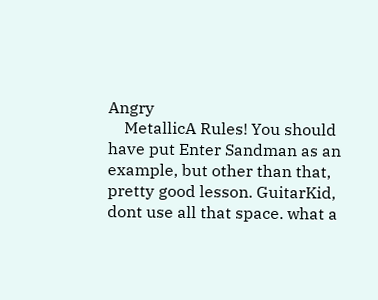Angry
    MetallicA Rules! You should have put Enter Sandman as an example, but other than that, pretty good lesson. GuitarKid, dont use all that space. what a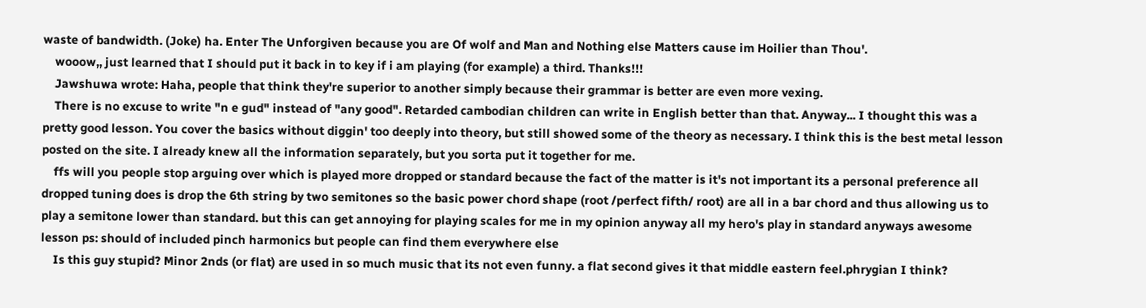waste of bandwidth. (Joke) ha. Enter The Unforgiven because you are Of wolf and Man and Nothing else Matters cause im Hoilier than Thou'.
    wooow,, just learned that I should put it back in to key if i am playing (for example) a third. Thanks!!!
    Jawshuwa wrote: Haha, people that think they're superior to another simply because their grammar is better are even more vexing.
    There is no excuse to write "n e gud" instead of "any good". Retarded cambodian children can write in English better than that. Anyway... I thought this was a pretty good lesson. You cover the basics without diggin' too deeply into theory, but still showed some of the theory as necessary. I think this is the best metal lesson posted on the site. I already knew all the information separately, but you sorta put it together for me.
    ffs will you people stop arguing over which is played more dropped or standard because the fact of the matter is it's not important its a personal preference all dropped tuning does is drop the 6th string by two semitones so the basic power chord shape (root /perfect fifth/ root) are all in a bar chord and thus allowing us to play a semitone lower than standard. but this can get annoying for playing scales for me in my opinion anyway all my hero's play in standard anyways awesome lesson ps: should of included pinch harmonics but people can find them everywhere else
    Is this guy stupid? Minor 2nds (or flat) are used in so much music that its not even funny. a flat second gives it that middle eastern feel.phrygian I think?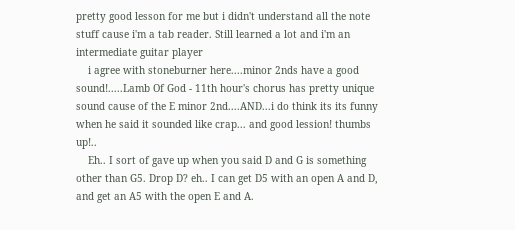pretty good lesson for me but i didn't understand all the note stuff cause i'm a tab reader. Still learned a lot and i'm an intermediate guitar player
    i agree with stoneburner here....minor 2nds have a good sound!.....Lamb Of God - 11th hour's chorus has pretty unique sound cause of the E minor 2nd....AND...i do think its its funny when he said it sounded like crap... and good lession! thumbs up!..
    Eh.. I sort of gave up when you said D and G is something other than G5. Drop D? eh.. I can get D5 with an open A and D, and get an A5 with the open E and A.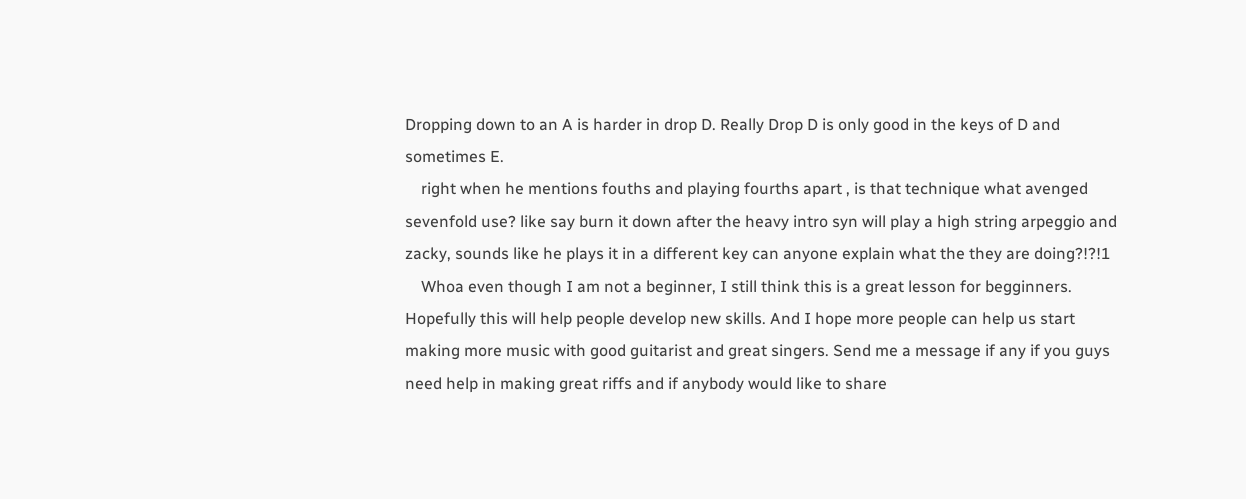Dropping down to an A is harder in drop D. Really Drop D is only good in the keys of D and sometimes E.
    right when he mentions fouths and playing fourths apart , is that technique what avenged sevenfold use? like say burn it down after the heavy intro syn will play a high string arpeggio and zacky, sounds like he plays it in a different key can anyone explain what the they are doing?!?!1
    Whoa even though I am not a beginner, I still think this is a great lesson for begginners. Hopefully this will help people develop new skills. And I hope more people can help us start making more music with good guitarist and great singers. Send me a message if any if you guys need help in making great riffs and if anybody would like to share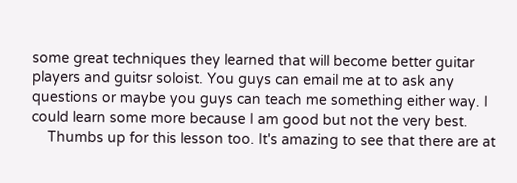some great techniques they learned that will become better guitar players and guitsr soloist. You guys can email me at to ask any questions or maybe you guys can teach me something either way. I could learn some more because I am good but not the very best.
    Thumbs up for this lesson too. It's amazing to see that there are at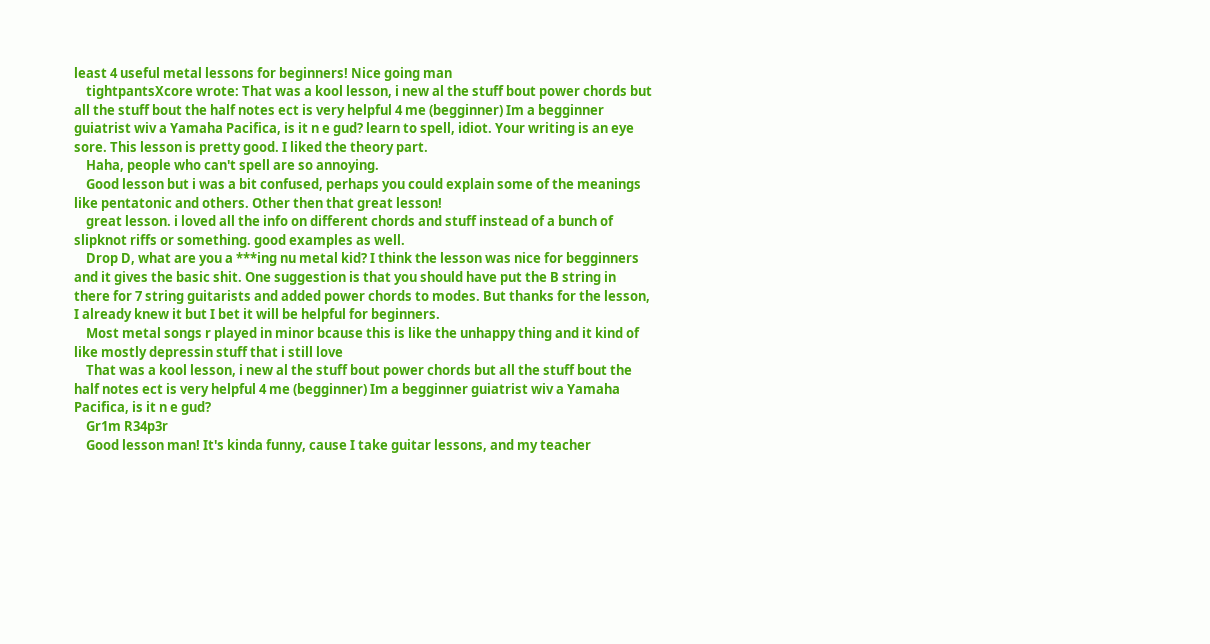least 4 useful metal lessons for beginners! Nice going man
    tightpantsXcore wrote: That was a kool lesson, i new al the stuff bout power chords but all the stuff bout the half notes ect is very helpful 4 me (begginner) Im a begginner guiatrist wiv a Yamaha Pacifica, is it n e gud? learn to spell, idiot. Your writing is an eye sore. This lesson is pretty good. I liked the theory part.
    Haha, people who can't spell are so annoying.
    Good lesson but i was a bit confused, perhaps you could explain some of the meanings like pentatonic and others. Other then that great lesson!
    great lesson. i loved all the info on different chords and stuff instead of a bunch of slipknot riffs or something. good examples as well.
    Drop D, what are you a ***ing nu metal kid? I think the lesson was nice for begginners and it gives the basic shit. One suggestion is that you should have put the B string in there for 7 string guitarists and added power chords to modes. But thanks for the lesson, I already knew it but I bet it will be helpful for beginners.
    Most metal songs r played in minor bcause this is like the unhappy thing and it kind of like mostly depressin stuff that i still love
    That was a kool lesson, i new al the stuff bout power chords but all the stuff bout the half notes ect is very helpful 4 me (begginner) Im a begginner guiatrist wiv a Yamaha Pacifica, is it n e gud?
    Gr1m R34p3r
    Good lesson man! It's kinda funny, cause I take guitar lessons, and my teacher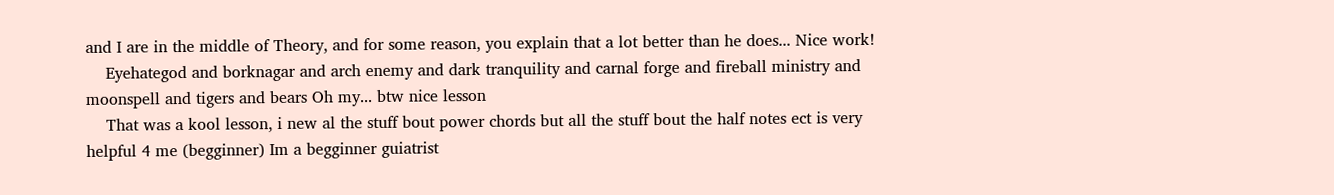and I are in the middle of Theory, and for some reason, you explain that a lot better than he does... Nice work!
    Eyehategod and borknagar and arch enemy and dark tranquility and carnal forge and fireball ministry and moonspell and tigers and bears Oh my... btw nice lesson
    That was a kool lesson, i new al the stuff bout power chords but all the stuff bout the half notes ect is very helpful 4 me (begginner) Im a begginner guiatrist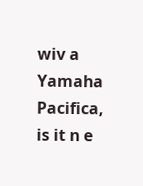wiv a Yamaha Pacifica, is it n e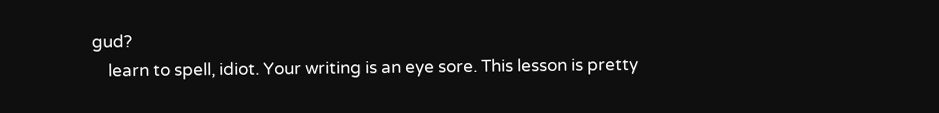gud?
    learn to spell, idiot. Your writing is an eye sore. This lesson is pretty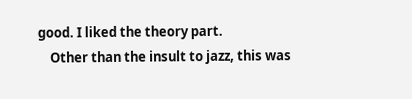good. I liked the theory part.
    Other than the insult to jazz, this was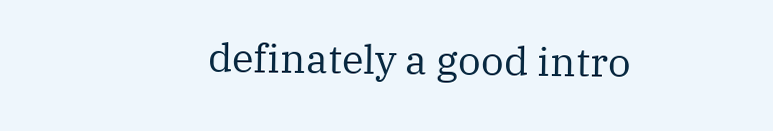definately a good intro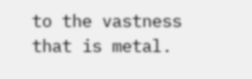to the vastness that is metal.